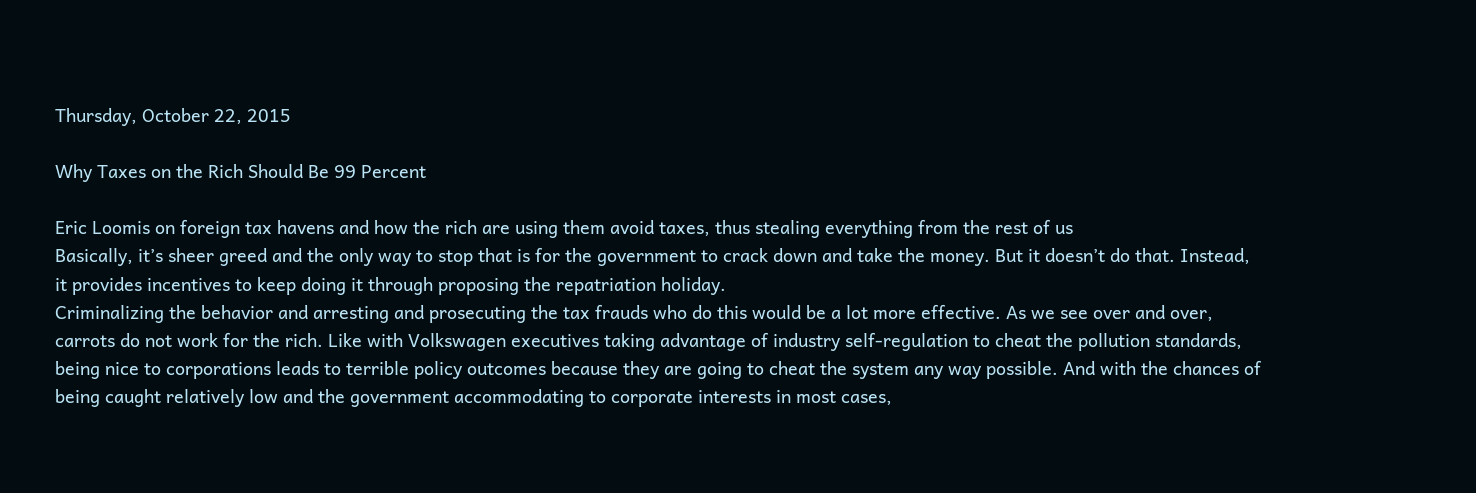Thursday, October 22, 2015

Why Taxes on the Rich Should Be 99 Percent

Eric Loomis on foreign tax havens and how the rich are using them avoid taxes, thus stealing everything from the rest of us
Basically, it’s sheer greed and the only way to stop that is for the government to crack down and take the money. But it doesn’t do that. Instead, it provides incentives to keep doing it through proposing the repatriation holiday.
Criminalizing the behavior and arresting and prosecuting the tax frauds who do this would be a lot more effective. As we see over and over, carrots do not work for the rich. Like with Volkswagen executives taking advantage of industry self-regulation to cheat the pollution standards, being nice to corporations leads to terrible policy outcomes because they are going to cheat the system any way possible. And with the chances of being caught relatively low and the government accommodating to corporate interests in most cases,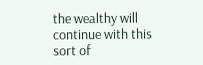the wealthy will continue with this sort of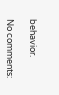behavior.

No comments: